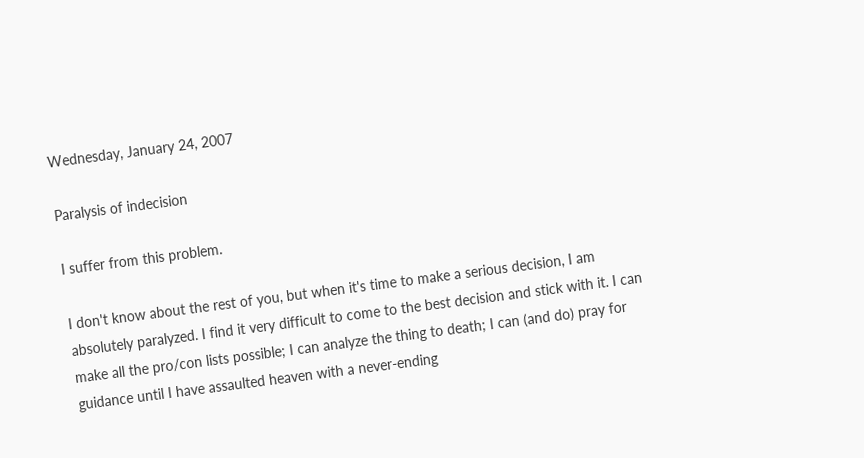Wednesday, January 24, 2007

Paralysis of indecision

I suffer from this problem.

I don't know about the rest of you, but when it's time to make a serious decision, I am absolutely paralyzed. I find it very difficult to come to the best decision and stick with it. I can make all the pro/con lists possible; I can analyze the thing to death; I can (and do) pray for guidance until I have assaulted heaven with a never-ending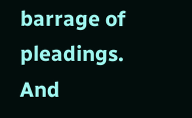barrage of pleadings. And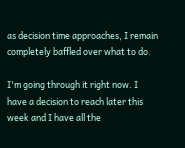as decision time approaches, I remain completely baffled over what to do.

I'm going through it right now. I have a decision to reach later this week and I have all the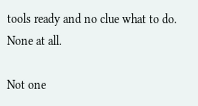tools ready and no clue what to do. None at all.

Not one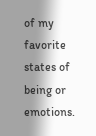of my favorite states of being or emotions.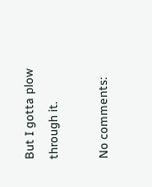But I gotta plow through it.

No comments: